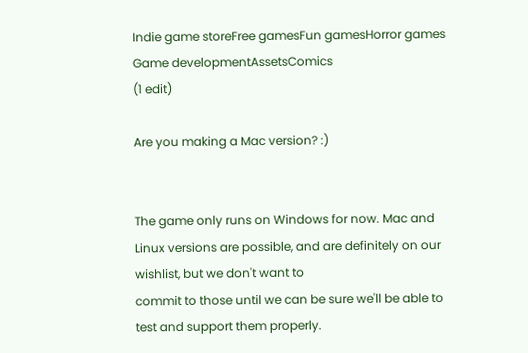Indie game storeFree gamesFun gamesHorror games
Game developmentAssetsComics
(1 edit)

Are you making a Mac version? :)


The game only runs on Windows for now. Mac and Linux versions are possible, and are definitely on our wishlist, but we don't want to
commit to those until we can be sure we'll be able to test and support them properly.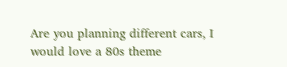Are you planning different cars, I would love a 80s theme